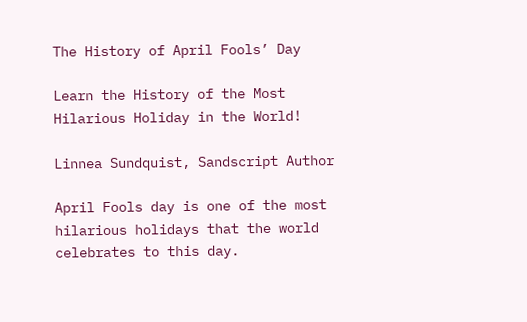The History of April Fools’ Day

Learn the History of the Most Hilarious Holiday in the World!

Linnea Sundquist, Sandscript Author

April Fools day is one of the most hilarious holidays that the world celebrates to this day.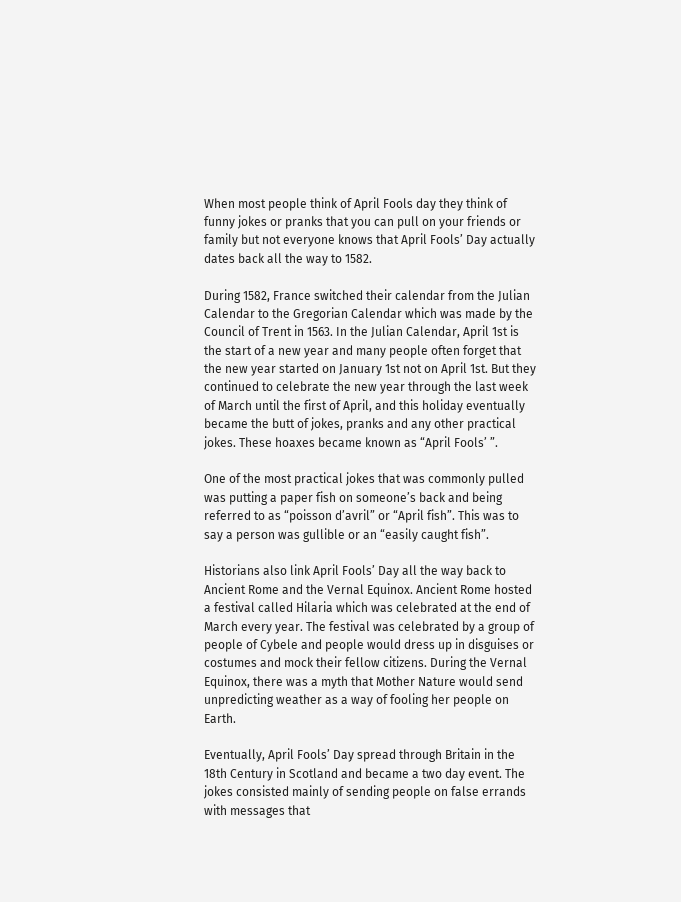When most people think of April Fools day they think of funny jokes or pranks that you can pull on your friends or family but not everyone knows that April Fools’ Day actually dates back all the way to 1582.

During 1582, France switched their calendar from the Julian Calendar to the Gregorian Calendar which was made by the Council of Trent in 1563. In the Julian Calendar, April 1st is the start of a new year and many people often forget that the new year started on January 1st not on April 1st. But they continued to celebrate the new year through the last week of March until the first of April, and this holiday eventually became the butt of jokes, pranks and any other practical jokes. These hoaxes became known as “April Fools’ ”.

One of the most practical jokes that was commonly pulled was putting a paper fish on someone’s back and being referred to as “poisson d’avril” or “April fish”. This was to say a person was gullible or an “easily caught fish”.

Historians also link April Fools’ Day all the way back to Ancient Rome and the Vernal Equinox. Ancient Rome hosted a festival called Hilaria which was celebrated at the end of March every year. The festival was celebrated by a group of people of Cybele and people would dress up in disguises or costumes and mock their fellow citizens. During the Vernal Equinox, there was a myth that Mother Nature would send unpredicting weather as a way of fooling her people on Earth.

Eventually, April Fools’ Day spread through Britain in the 18th Century in Scotland and became a two day event. The jokes consisted mainly of sending people on false errands with messages that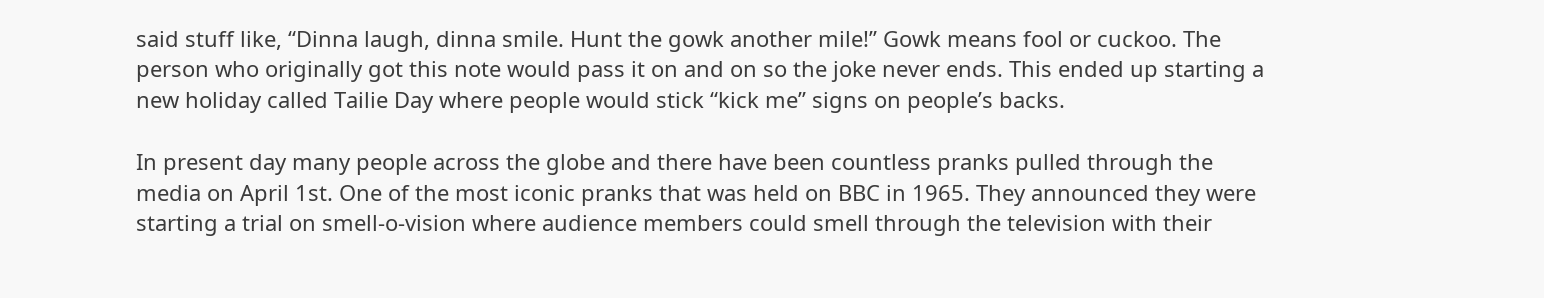said stuff like, “Dinna laugh, dinna smile. Hunt the gowk another mile!” Gowk means fool or cuckoo. The person who originally got this note would pass it on and on so the joke never ends. This ended up starting a new holiday called Tailie Day where people would stick “kick me” signs on people’s backs.

In present day many people across the globe and there have been countless pranks pulled through the media on April 1st. One of the most iconic pranks that was held on BBC in 1965. They announced they were starting a trial on smell-o-vision where audience members could smell through the television with their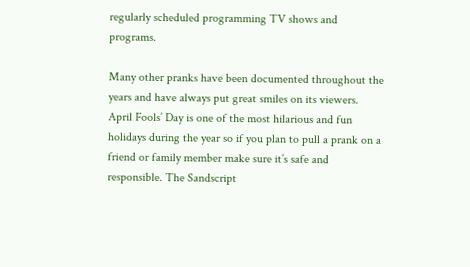regularly scheduled programming TV shows and programs.

Many other pranks have been documented throughout the years and have always put great smiles on its viewers. April Fools’ Day is one of the most hilarious and fun holidays during the year so if you plan to pull a prank on a friend or family member make sure it’s safe and responsible. The Sandscript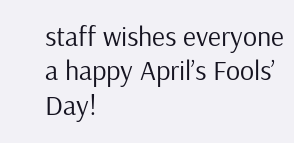staff wishes everyone a happy April’s Fools’ Day!